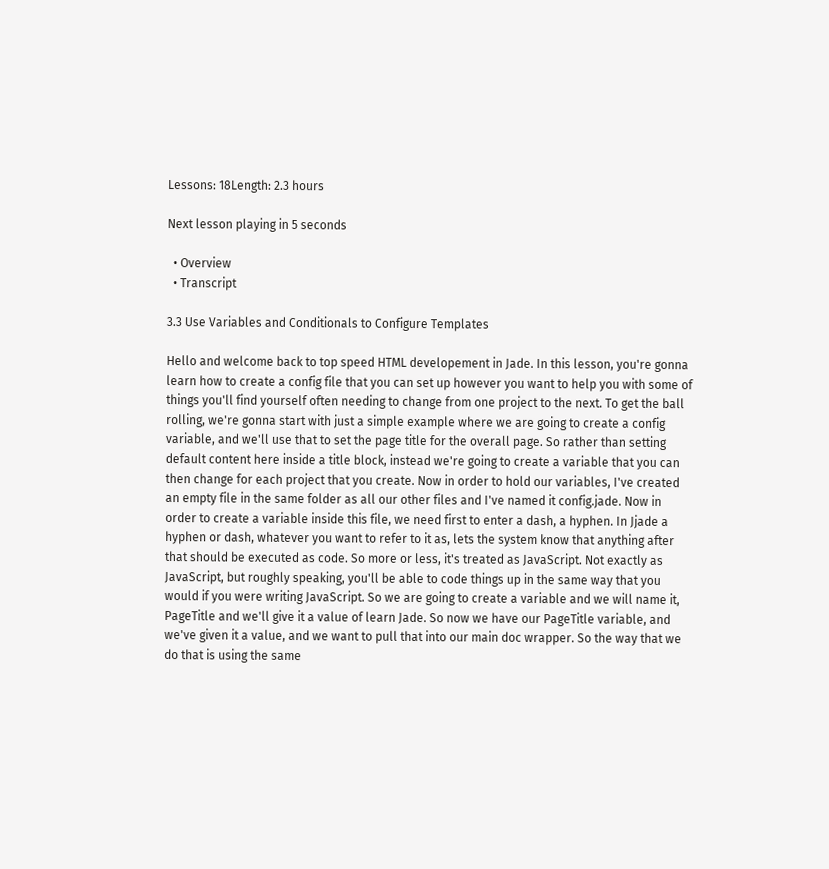Lessons: 18Length: 2.3 hours

Next lesson playing in 5 seconds

  • Overview
  • Transcript

3.3 Use Variables and Conditionals to Configure Templates

Hello and welcome back to top speed HTML developement in Jade. In this lesson, you're gonna learn how to create a config file that you can set up however you want to help you with some of things you'll find yourself often needing to change from one project to the next. To get the ball rolling, we're gonna start with just a simple example where we are going to create a config variable, and we'll use that to set the page title for the overall page. So rather than setting default content here inside a title block, instead we're going to create a variable that you can then change for each project that you create. Now in order to hold our variables, I've created an empty file in the same folder as all our other files and I've named it config.jade. Now in order to create a variable inside this file, we need first to enter a dash, a hyphen. In Jjade a hyphen or dash, whatever you want to refer to it as, lets the system know that anything after that should be executed as code. So more or less, it's treated as JavaScript. Not exactly as JavaScript, but roughly speaking, you'll be able to code things up in the same way that you would if you were writing JavaScript. So we are going to create a variable and we will name it, PageTitle and we'll give it a value of learn Jade. So now we have our PageTitle variable, and we've given it a value, and we want to pull that into our main doc wrapper. So the way that we do that is using the same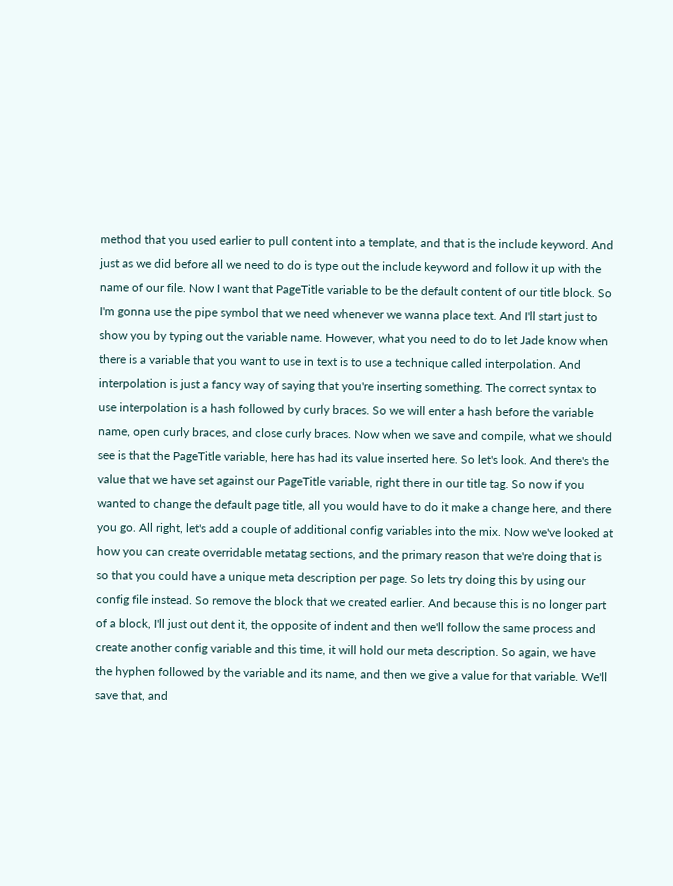method that you used earlier to pull content into a template, and that is the include keyword. And just as we did before all we need to do is type out the include keyword and follow it up with the name of our file. Now I want that PageTitle variable to be the default content of our title block. So I'm gonna use the pipe symbol that we need whenever we wanna place text. And I'll start just to show you by typing out the variable name. However, what you need to do to let Jade know when there is a variable that you want to use in text is to use a technique called interpolation. And interpolation is just a fancy way of saying that you're inserting something. The correct syntax to use interpolation is a hash followed by curly braces. So we will enter a hash before the variable name, open curly braces, and close curly braces. Now when we save and compile, what we should see is that the PageTitle variable, here has had its value inserted here. So let's look. And there's the value that we have set against our PageTitle variable, right there in our title tag. So now if you wanted to change the default page title, all you would have to do it make a change here, and there you go. All right, let's add a couple of additional config variables into the mix. Now we've looked at how you can create overridable metatag sections, and the primary reason that we're doing that is so that you could have a unique meta description per page. So lets try doing this by using our config file instead. So remove the block that we created earlier. And because this is no longer part of a block, I'll just out dent it, the opposite of indent and then we'll follow the same process and create another config variable and this time, it will hold our meta description. So again, we have the hyphen followed by the variable and its name, and then we give a value for that variable. We'll save that, and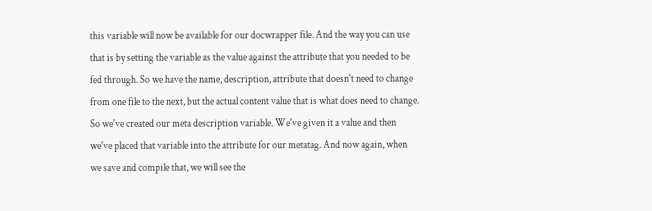this variable will now be available for our docwrapper file. And the way you can use that is by setting the variable as the value against the attribute that you needed to be fed through. So we have the name, description, attribute that doesn't need to change from one file to the next, but the actual content value that is what does need to change. So we've created our meta description variable. We've given it a value and then we've placed that variable into the attribute for our metatag. And now again, when we save and compile that, we will see the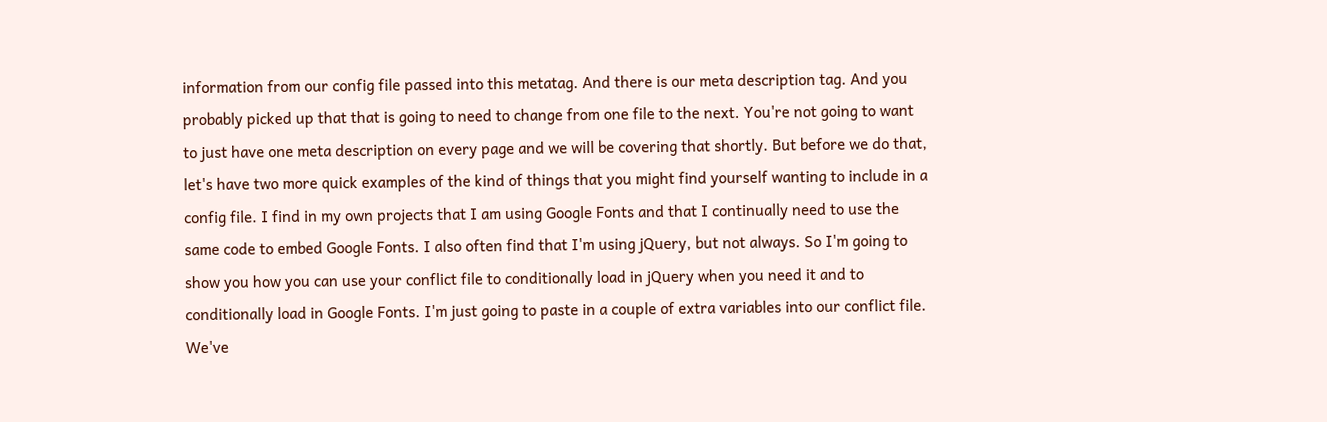information from our config file passed into this metatag. And there is our meta description tag. And you probably picked up that that is going to need to change from one file to the next. You're not going to want to just have one meta description on every page and we will be covering that shortly. But before we do that, let's have two more quick examples of the kind of things that you might find yourself wanting to include in a config file. I find in my own projects that I am using Google Fonts and that I continually need to use the same code to embed Google Fonts. I also often find that I'm using jQuery, but not always. So I'm going to show you how you can use your conflict file to conditionally load in jQuery when you need it and to conditionally load in Google Fonts. I'm just going to paste in a couple of extra variables into our conflict file. We've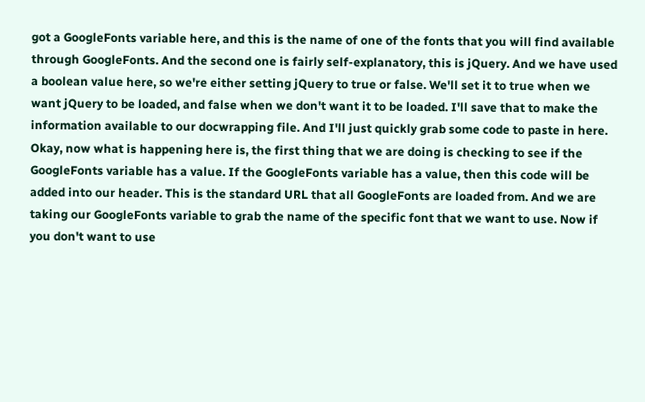got a GoogleFonts variable here, and this is the name of one of the fonts that you will find available through GoogleFonts. And the second one is fairly self-explanatory, this is jQuery. And we have used a boolean value here, so we're either setting jQuery to true or false. We'll set it to true when we want jQuery to be loaded, and false when we don't want it to be loaded. I'll save that to make the information available to our docwrapping file. And I'll just quickly grab some code to paste in here. Okay, now what is happening here is, the first thing that we are doing is checking to see if the GoogleFonts variable has a value. If the GoogleFonts variable has a value, then this code will be added into our header. This is the standard URL that all GoogleFonts are loaded from. And we are taking our GoogleFonts variable to grab the name of the specific font that we want to use. Now if you don't want to use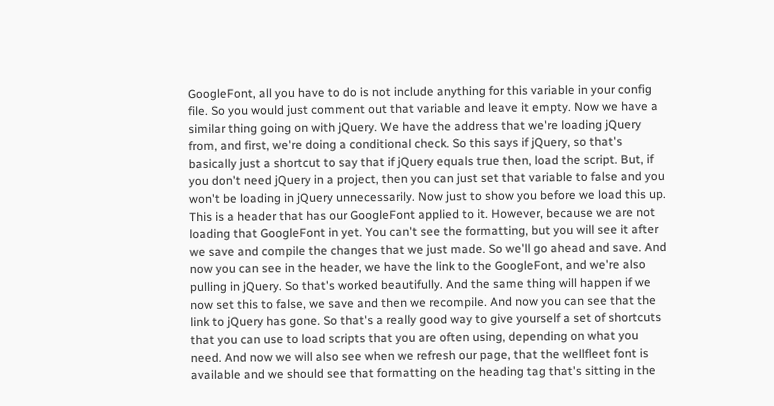GoogleFont, all you have to do is not include anything for this variable in your config file. So you would just comment out that variable and leave it empty. Now we have a similar thing going on with jQuery. We have the address that we're loading jQuery from, and first, we're doing a conditional check. So this says if jQuery, so that's basically just a shortcut to say that if jQuery equals true then, load the script. But, if you don't need jQuery in a project, then you can just set that variable to false and you won't be loading in jQuery unnecessarily. Now just to show you before we load this up. This is a header that has our GoogleFont applied to it. However, because we are not loading that GoogleFont in yet. You can't see the formatting, but you will see it after we save and compile the changes that we just made. So we'll go ahead and save. And now you can see in the header, we have the link to the GoogleFont, and we're also pulling in jQuery. So that's worked beautifully. And the same thing will happen if we now set this to false, we save and then we recompile. And now you can see that the link to jQuery has gone. So that's a really good way to give yourself a set of shortcuts that you can use to load scripts that you are often using, depending on what you need. And now we will also see when we refresh our page, that the wellfleet font is available and we should see that formatting on the heading tag that's sitting in the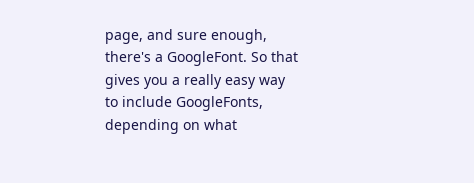page, and sure enough, there's a GoogleFont. So that gives you a really easy way to include GoogleFonts, depending on what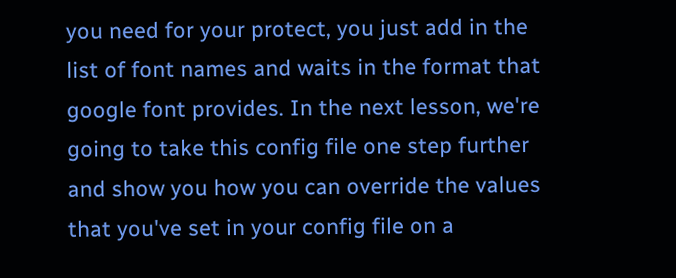you need for your protect, you just add in the list of font names and waits in the format that google font provides. In the next lesson, we're going to take this config file one step further and show you how you can override the values that you've set in your config file on a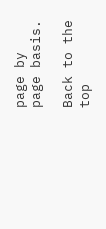page by page basis.

Back to the top